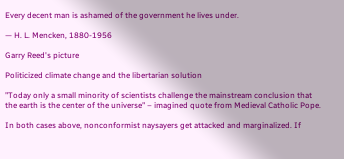Every decent man is ashamed of the government he lives under.

— H. L. Mencken, 1880-1956

Garry Reed's picture

Politicized climate change and the libertarian solution

"Today only a small minority of scientists challenge the mainstream conclusion that the earth is the center of the universe" – imagined quote from Medieval Catholic Pope.

In both cases above, nonconformist naysayers get attacked and marginalized. If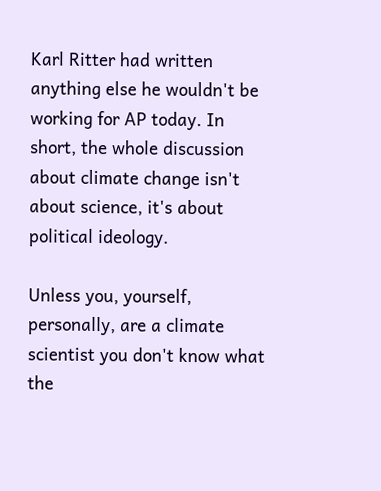Karl Ritter had written anything else he wouldn't be working for AP today. In short, the whole discussion about climate change isn't about science, it's about political ideology.

Unless you, yourself, personally, are a climate scientist you don't know what the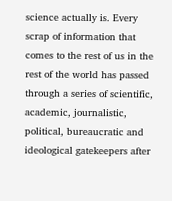science actually is. Every scrap of information that comes to the rest of us in the rest of the world has passed through a series of scientific, academic, journalistic, political, bureaucratic and ideological gatekeepers after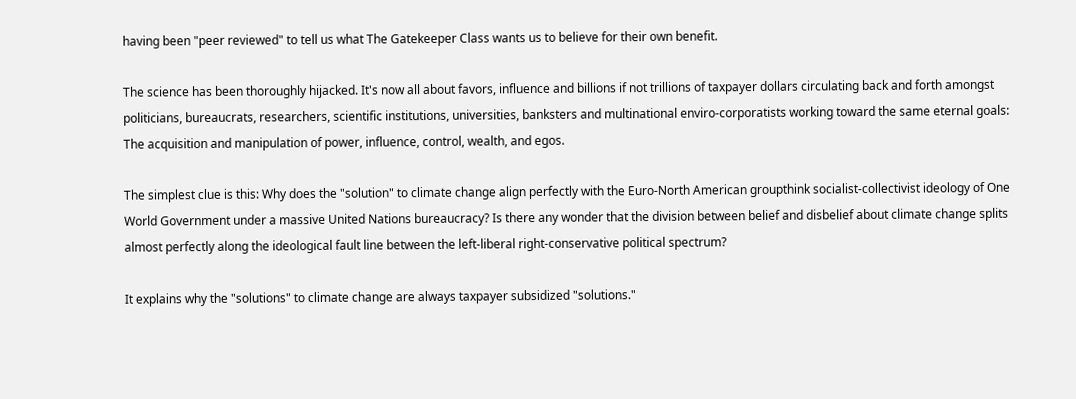having been "peer reviewed" to tell us what The Gatekeeper Class wants us to believe for their own benefit.

The science has been thoroughly hijacked. It's now all about favors, influence and billions if not trillions of taxpayer dollars circulating back and forth amongst politicians, bureaucrats, researchers, scientific institutions, universities, banksters and multinational enviro-corporatists working toward the same eternal goals: The acquisition and manipulation of power, influence, control, wealth, and egos.

The simplest clue is this: Why does the "solution" to climate change align perfectly with the Euro-North American groupthink socialist-collectivist ideology of One World Government under a massive United Nations bureaucracy? Is there any wonder that the division between belief and disbelief about climate change splits almost perfectly along the ideological fault line between the left-liberal right-conservative political spectrum?

It explains why the "solutions" to climate change are always taxpayer subsidized "solutions."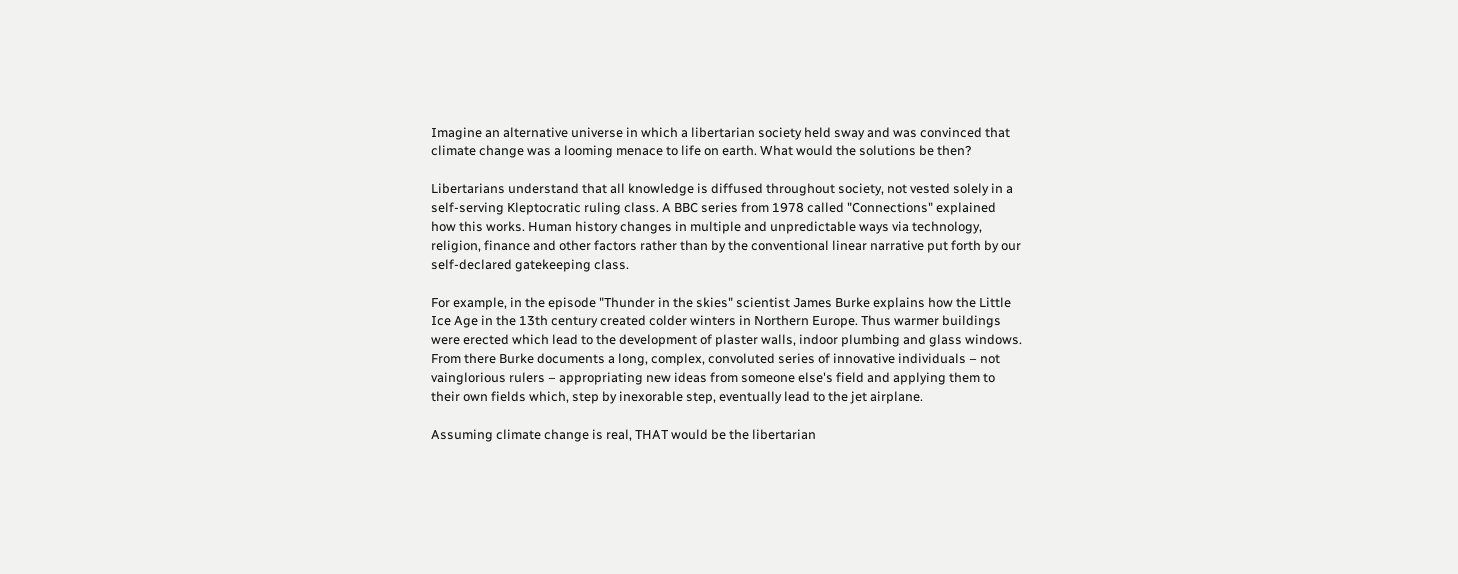Imagine an alternative universe in which a libertarian society held sway and was convinced that climate change was a looming menace to life on earth. What would the solutions be then?

Libertarians understand that all knowledge is diffused throughout society, not vested solely in a self-serving Kleptocratic ruling class. A BBC series from 1978 called "Connections" explained how this works. Human history changes in multiple and unpredictable ways via technology, religion, finance and other factors rather than by the conventional linear narrative put forth by our self-declared gatekeeping class.

For example, in the episode "Thunder in the skies" scientist James Burke explains how the Little Ice Age in the 13th century created colder winters in Northern Europe. Thus warmer buildings were erected which lead to the development of plaster walls, indoor plumbing and glass windows. From there Burke documents a long, complex, convoluted series of innovative individuals – not vainglorious rulers – appropriating new ideas from someone else's field and applying them to their own fields which, step by inexorable step, eventually lead to the jet airplane.

Assuming climate change is real, THAT would be the libertarian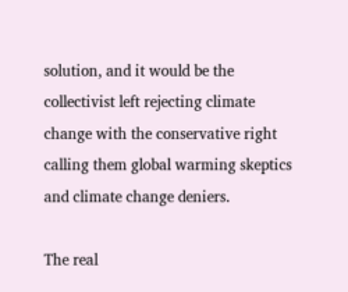solution, and it would be the collectivist left rejecting climate change with the conservative right calling them global warming skeptics and climate change deniers.

The real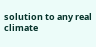solution to any real climate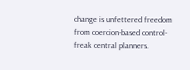change is unfettered freedom from coercion-based control-freak central planners.